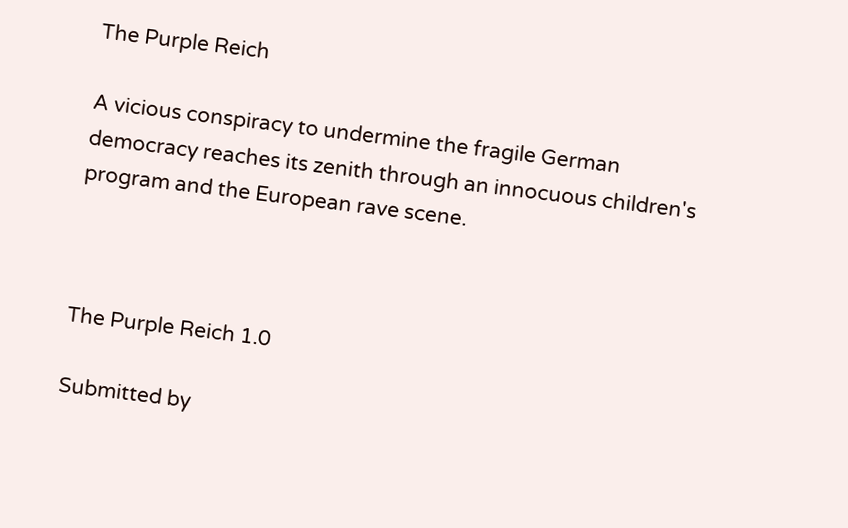The Purple Reich

A vicious conspiracy to undermine the fragile German democracy reaches its zenith through an innocuous children's program and the European rave scene.



The Purple Reich 1.0

Submitted by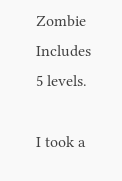Zombie Includes 5 levels.

I took a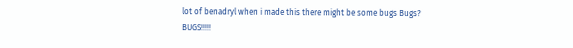lot of benadryl when i made this there might be some bugs Bugs? BUGS!!!!!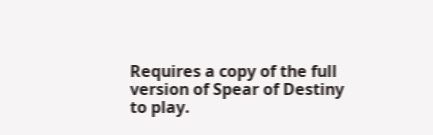Requires a copy of the full version of Spear of Destiny to play.